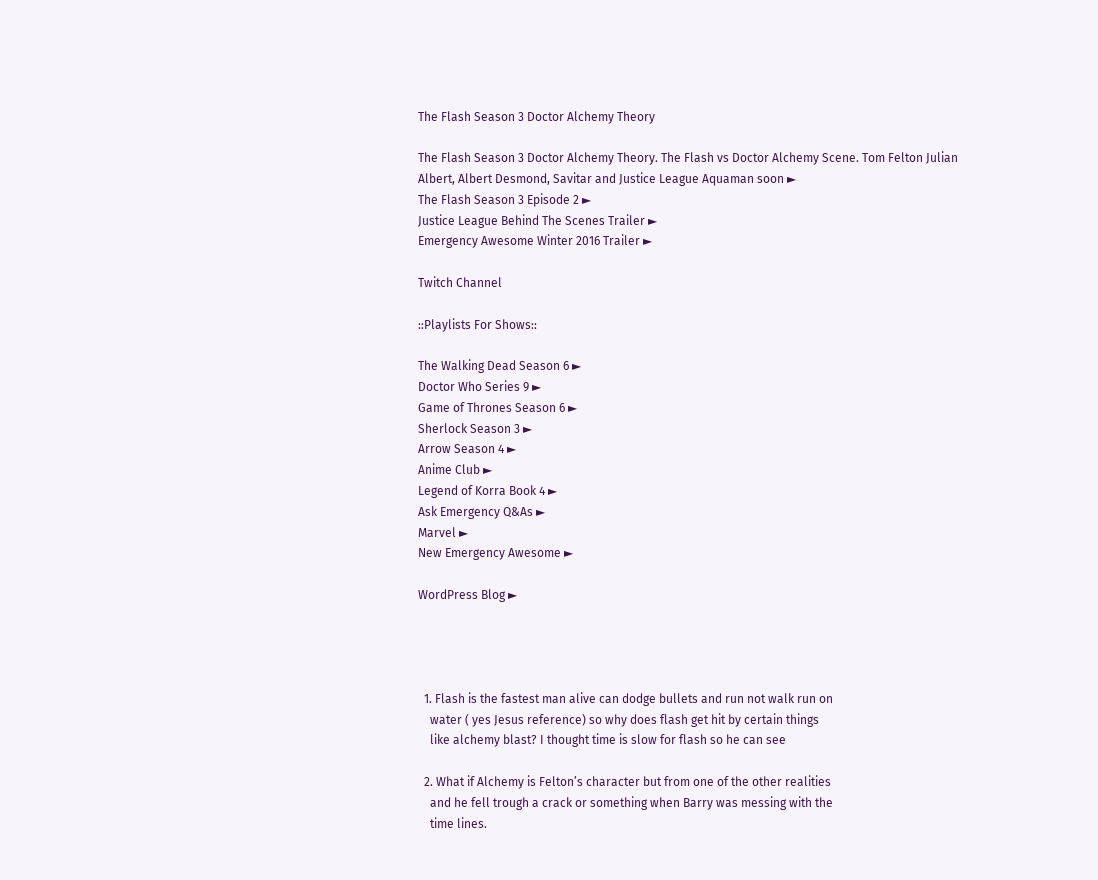The Flash Season 3 Doctor Alchemy Theory

The Flash Season 3 Doctor Alchemy Theory. The Flash vs Doctor Alchemy Scene. Tom Felton Julian Albert, Albert Desmond, Savitar and Justice League Aquaman soon ►
The Flash Season 3 Episode 2 ►
Justice League Behind The Scenes Trailer ►
Emergency Awesome Winter 2016 Trailer ►

Twitch Channel

::Playlists For Shows::

The Walking Dead Season 6 ►
Doctor Who Series 9 ►
Game of Thrones Season 6 ►
Sherlock Season 3 ►
Arrow Season 4 ►
Anime Club ►
Legend of Korra Book 4 ►
Ask Emergency Q&As ►
Marvel ►
New Emergency Awesome ►

WordPress Blog ►




  1. Flash is the fastest man alive can dodge bullets and run not walk run on
    water ( yes Jesus reference) so why does flash get hit by certain things
    like alchemy blast? I thought time is slow for flash so he can see

  2. What if Alchemy is Felton’s character but from one of the other realities
    and he fell trough a crack or something when Barry was messing with the
    time lines.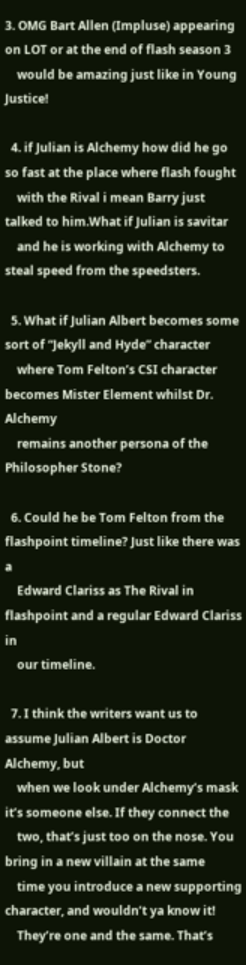3. OMG Bart Allen (Impluse) appearing on LOT or at the end of flash season 3
    would be amazing just like in Young Justice!

  4. if Julian is Alchemy how did he go so fast at the place where flash fought
    with the Rival i mean Barry just talked to him.What if Julian is savitar
    and he is working with Alchemy to steal speed from the speedsters.

  5. What if Julian Albert becomes some sort of “Jekyll and Hyde” character
    where Tom Felton’s CSI character becomes Mister Element whilst Dr. Alchemy
    remains another persona of the Philosopher Stone?

  6. Could he be Tom Felton from the flashpoint timeline? Just like there was a
    Edward Clariss as The Rival in flashpoint and a regular Edward Clariss in
    our timeline.

  7. I think the writers want us to assume Julian Albert is Doctor Alchemy, but
    when we look under Alchemy’s mask it’s someone else. If they connect the
    two, that’s just too on the nose. You bring in a new villain at the same
    time you introduce a new supporting character, and wouldn’t ya know it!
    They’re one and the same. That’s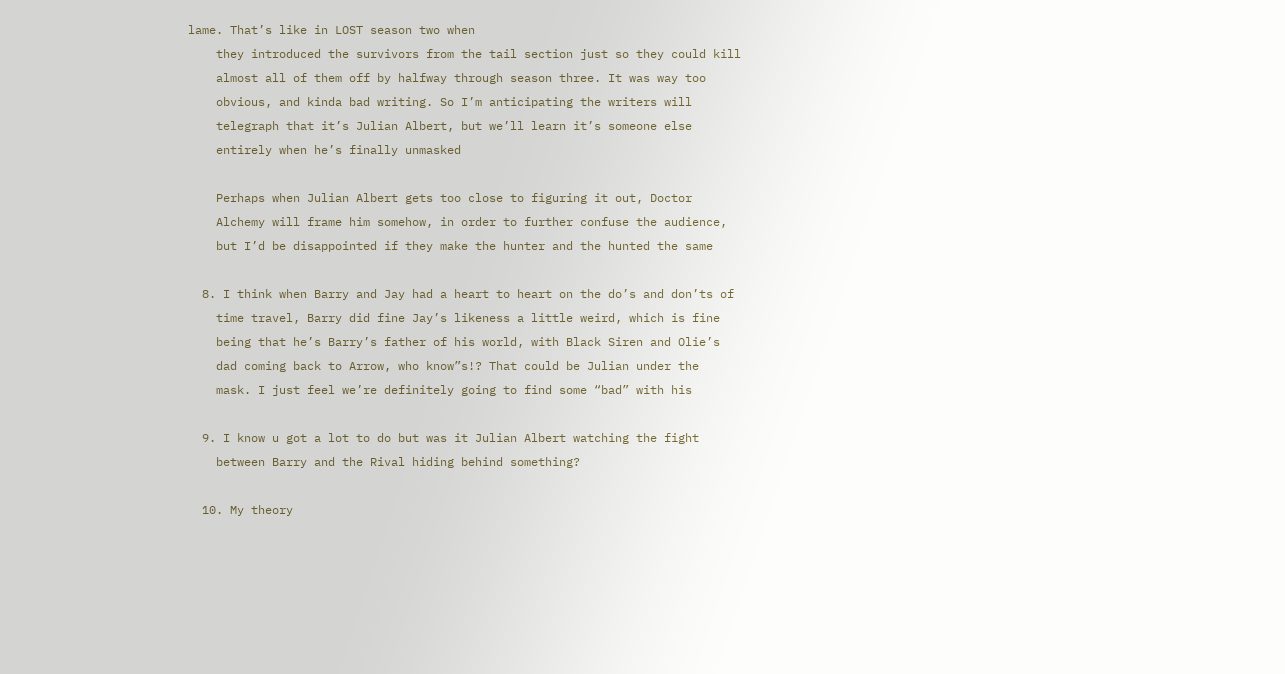lame. That’s like in LOST season two when
    they introduced the survivors from the tail section just so they could kill
    almost all of them off by halfway through season three. It was way too
    obvious, and kinda bad writing. So I’m anticipating the writers will
    telegraph that it’s Julian Albert, but we’ll learn it’s someone else
    entirely when he’s finally unmasked

    Perhaps when Julian Albert gets too close to figuring it out, Doctor
    Alchemy will frame him somehow, in order to further confuse the audience,
    but I’d be disappointed if they make the hunter and the hunted the same

  8. I think when Barry and Jay had a heart to heart on the do’s and don’ts of
    time travel, Barry did fine Jay’s likeness a little weird, which is fine
    being that he’s Barry’s father of his world, with Black Siren and Olie’s
    dad coming back to Arrow, who know”s!? That could be Julian under the
    mask. I just feel we’re definitely going to find some “bad” with his

  9. I know u got a lot to do but was it Julian Albert watching the fight
    between Barry and the Rival hiding behind something?

  10. My theory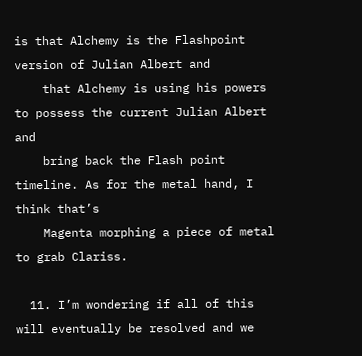is that Alchemy is the Flashpoint version of Julian Albert and
    that Alchemy is using his powers to possess the current Julian Albert and
    bring back the Flash point timeline. As for the metal hand, I think that’s
    Magenta morphing a piece of metal to grab Clariss.

  11. I’m wondering if all of this will eventually be resolved and we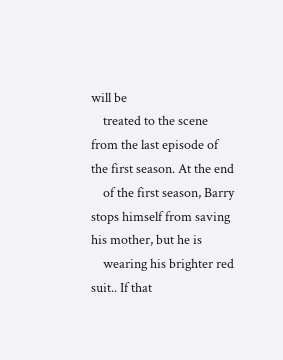will be
    treated to the scene from the last episode of the first season. At the end
    of the first season, Barry stops himself from saving his mother, but he is
    wearing his brighter red suit.. If that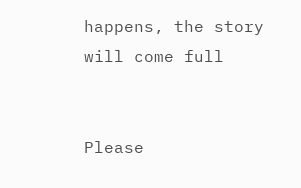happens, the story will come full


Please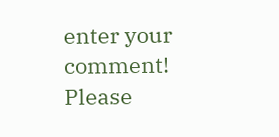enter your comment!
Please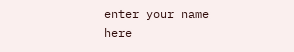enter your name here